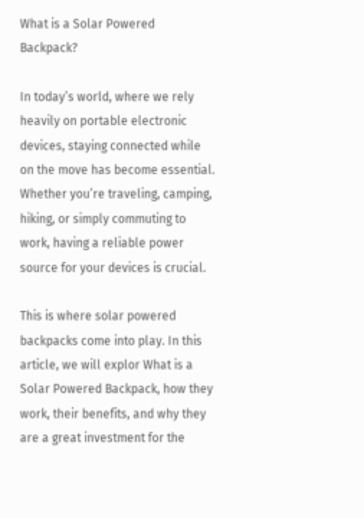What is a Solar Powered Backpack?

In today’s world, where we rely heavily on portable electronic devices, staying connected while on the move has become essential. Whether you’re traveling, camping, hiking, or simply commuting to work, having a reliable power source for your devices is crucial.

This is where solar powered backpacks come into play. In this article, we will explor What is a Solar Powered Backpack, how they work, their benefits, and why they are a great investment for the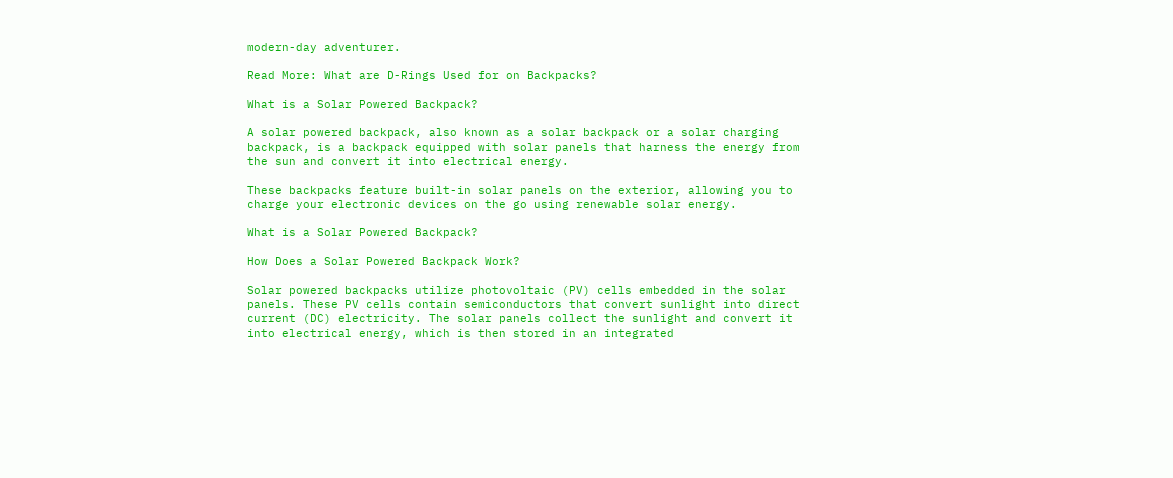modern-day adventurer.

Read More: What are D-Rings Used for on Backpacks?

What is a Solar Powered Backpack?

A solar powered backpack, also known as a solar backpack or a solar charging backpack, is a backpack equipped with solar panels that harness the energy from the sun and convert it into electrical energy.

These backpacks feature built-in solar panels on the exterior, allowing you to charge your electronic devices on the go using renewable solar energy.

What is a Solar Powered Backpack?

How Does a Solar Powered Backpack Work?

Solar powered backpacks utilize photovoltaic (PV) cells embedded in the solar panels. These PV cells contain semiconductors that convert sunlight into direct current (DC) electricity. The solar panels collect the sunlight and convert it into electrical energy, which is then stored in an integrated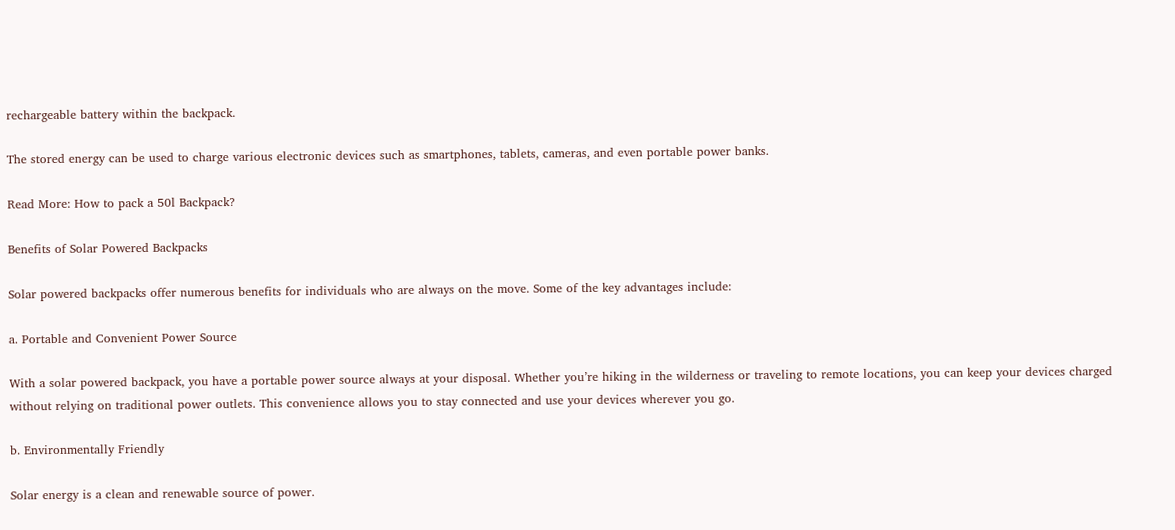rechargeable battery within the backpack.

The stored energy can be used to charge various electronic devices such as smartphones, tablets, cameras, and even portable power banks.

Read More: How to pack a 50l Backpack?

Benefits of Solar Powered Backpacks

Solar powered backpacks offer numerous benefits for individuals who are always on the move. Some of the key advantages include:

a. Portable and Convenient Power Source

With a solar powered backpack, you have a portable power source always at your disposal. Whether you’re hiking in the wilderness or traveling to remote locations, you can keep your devices charged without relying on traditional power outlets. This convenience allows you to stay connected and use your devices wherever you go.

b. Environmentally Friendly

Solar energy is a clean and renewable source of power.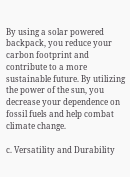By using a solar powered backpack, you reduce your carbon footprint and contribute to a more sustainable future. By utilizing the power of the sun, you decrease your dependence on fossil fuels and help combat climate change.

c. Versatility and Durability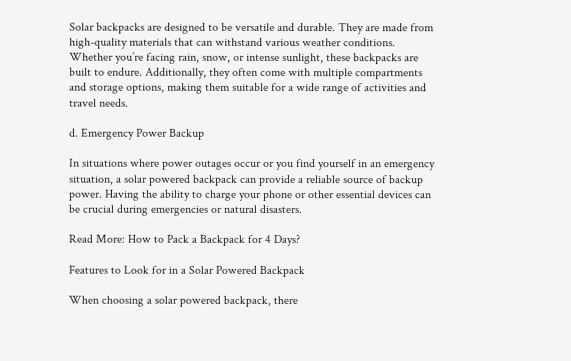Solar backpacks are designed to be versatile and durable. They are made from high-quality materials that can withstand various weather conditions. Whether you’re facing rain, snow, or intense sunlight, these backpacks are built to endure. Additionally, they often come with multiple compartments and storage options, making them suitable for a wide range of activities and travel needs.

d. Emergency Power Backup

In situations where power outages occur or you find yourself in an emergency situation, a solar powered backpack can provide a reliable source of backup power. Having the ability to charge your phone or other essential devices can be crucial during emergencies or natural disasters.

Read More: How to Pack a Backpack for 4 Days?

Features to Look for in a Solar Powered Backpack

When choosing a solar powered backpack, there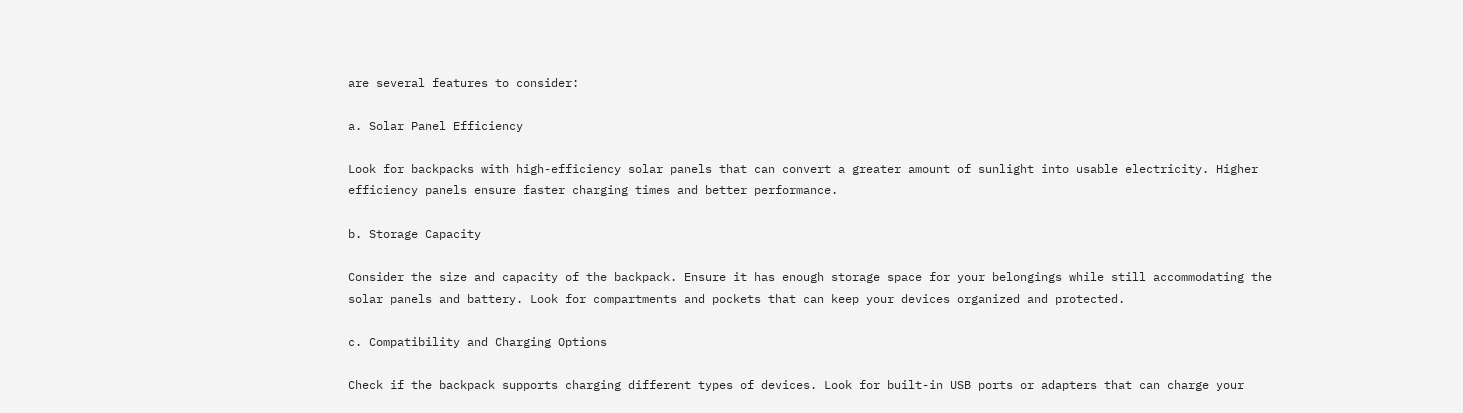are several features to consider:

a. Solar Panel Efficiency

Look for backpacks with high-efficiency solar panels that can convert a greater amount of sunlight into usable electricity. Higher efficiency panels ensure faster charging times and better performance.

b. Storage Capacity

Consider the size and capacity of the backpack. Ensure it has enough storage space for your belongings while still accommodating the solar panels and battery. Look for compartments and pockets that can keep your devices organized and protected.

c. Compatibility and Charging Options

Check if the backpack supports charging different types of devices. Look for built-in USB ports or adapters that can charge your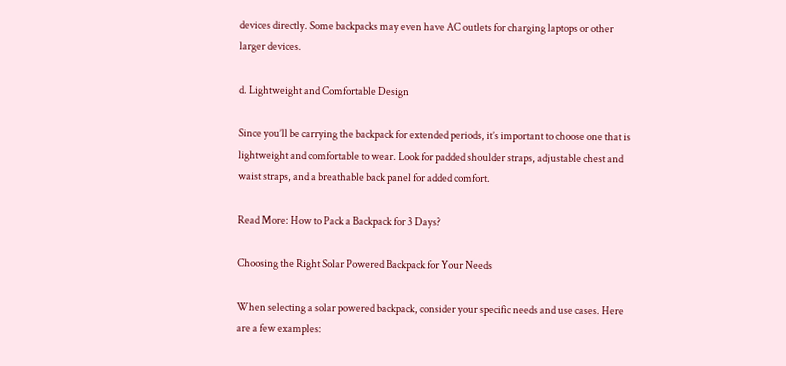devices directly. Some backpacks may even have AC outlets for charging laptops or other larger devices.

d. Lightweight and Comfortable Design

Since you’ll be carrying the backpack for extended periods, it’s important to choose one that is lightweight and comfortable to wear. Look for padded shoulder straps, adjustable chest and waist straps, and a breathable back panel for added comfort.

Read More: How to Pack a Backpack for 3 Days?

Choosing the Right Solar Powered Backpack for Your Needs

When selecting a solar powered backpack, consider your specific needs and use cases. Here are a few examples: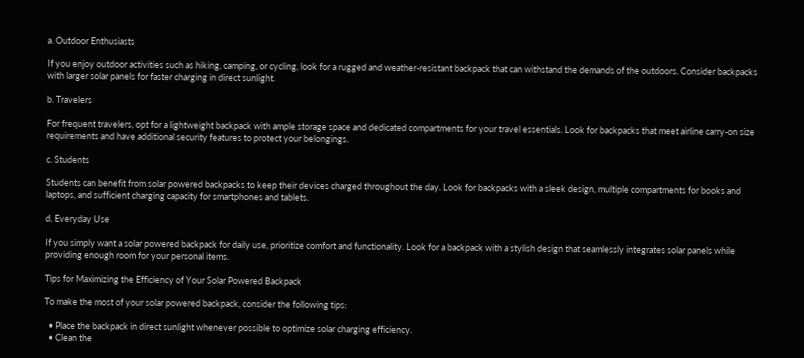a. Outdoor Enthusiasts

If you enjoy outdoor activities such as hiking, camping, or cycling, look for a rugged and weather-resistant backpack that can withstand the demands of the outdoors. Consider backpacks with larger solar panels for faster charging in direct sunlight.

b. Travelers

For frequent travelers, opt for a lightweight backpack with ample storage space and dedicated compartments for your travel essentials. Look for backpacks that meet airline carry-on size requirements and have additional security features to protect your belongings.

c. Students

Students can benefit from solar powered backpacks to keep their devices charged throughout the day. Look for backpacks with a sleek design, multiple compartments for books and laptops, and sufficient charging capacity for smartphones and tablets.

d. Everyday Use

If you simply want a solar powered backpack for daily use, prioritize comfort and functionality. Look for a backpack with a stylish design that seamlessly integrates solar panels while providing enough room for your personal items.

Tips for Maximizing the Efficiency of Your Solar Powered Backpack

To make the most of your solar powered backpack, consider the following tips:

  • Place the backpack in direct sunlight whenever possible to optimize solar charging efficiency.
  • Clean the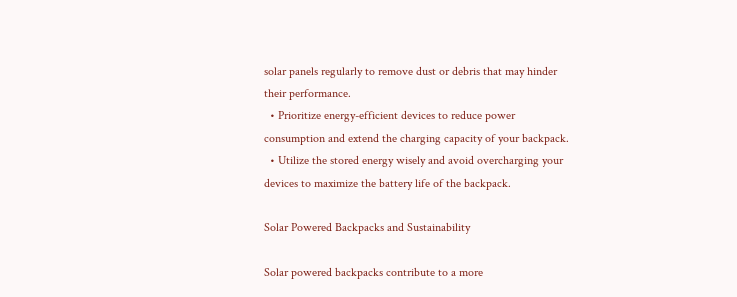solar panels regularly to remove dust or debris that may hinder their performance.
  • Prioritize energy-efficient devices to reduce power consumption and extend the charging capacity of your backpack.
  • Utilize the stored energy wisely and avoid overcharging your devices to maximize the battery life of the backpack.

Solar Powered Backpacks and Sustainability

Solar powered backpacks contribute to a more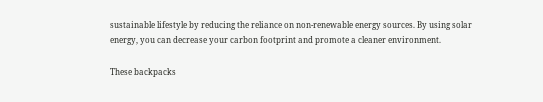sustainable lifestyle by reducing the reliance on non-renewable energy sources. By using solar energy, you can decrease your carbon footprint and promote a cleaner environment.

These backpacks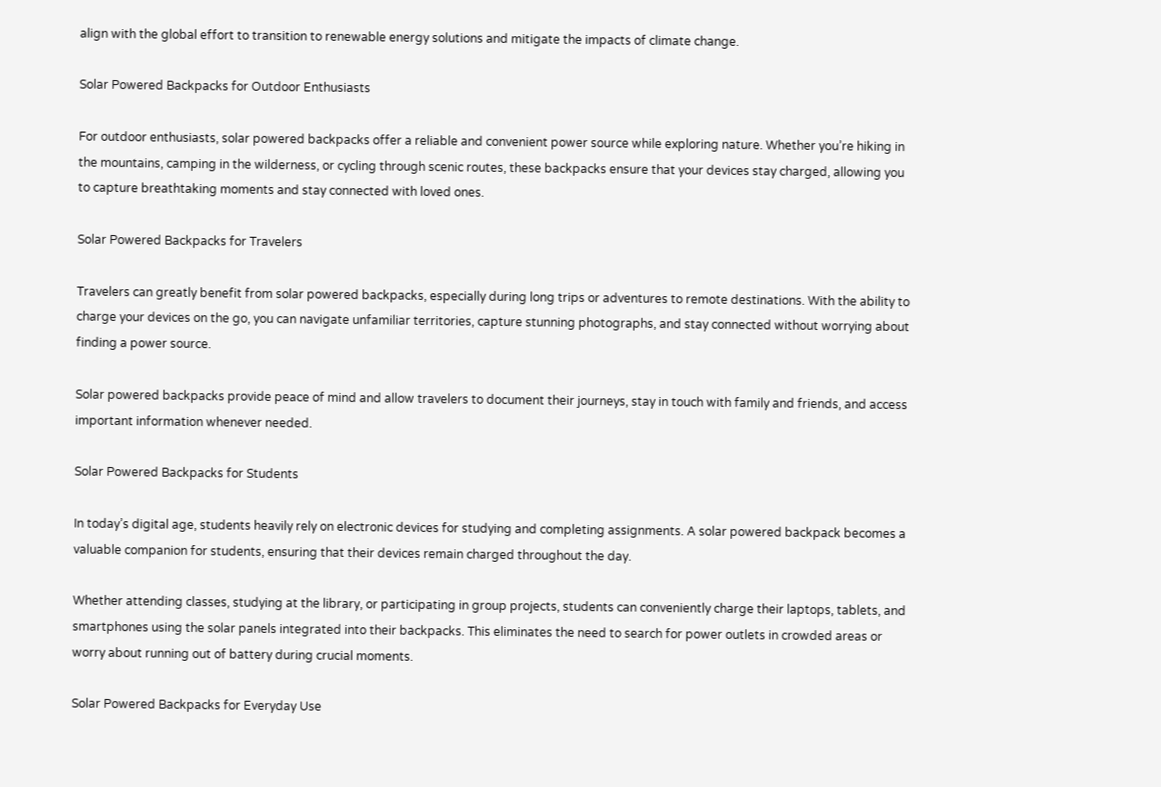align with the global effort to transition to renewable energy solutions and mitigate the impacts of climate change.

Solar Powered Backpacks for Outdoor Enthusiasts

For outdoor enthusiasts, solar powered backpacks offer a reliable and convenient power source while exploring nature. Whether you’re hiking in the mountains, camping in the wilderness, or cycling through scenic routes, these backpacks ensure that your devices stay charged, allowing you to capture breathtaking moments and stay connected with loved ones.

Solar Powered Backpacks for Travelers

Travelers can greatly benefit from solar powered backpacks, especially during long trips or adventures to remote destinations. With the ability to charge your devices on the go, you can navigate unfamiliar territories, capture stunning photographs, and stay connected without worrying about finding a power source.

Solar powered backpacks provide peace of mind and allow travelers to document their journeys, stay in touch with family and friends, and access important information whenever needed.

Solar Powered Backpacks for Students

In today’s digital age, students heavily rely on electronic devices for studying and completing assignments. A solar powered backpack becomes a valuable companion for students, ensuring that their devices remain charged throughout the day.

Whether attending classes, studying at the library, or participating in group projects, students can conveniently charge their laptops, tablets, and smartphones using the solar panels integrated into their backpacks. This eliminates the need to search for power outlets in crowded areas or worry about running out of battery during crucial moments.

Solar Powered Backpacks for Everyday Use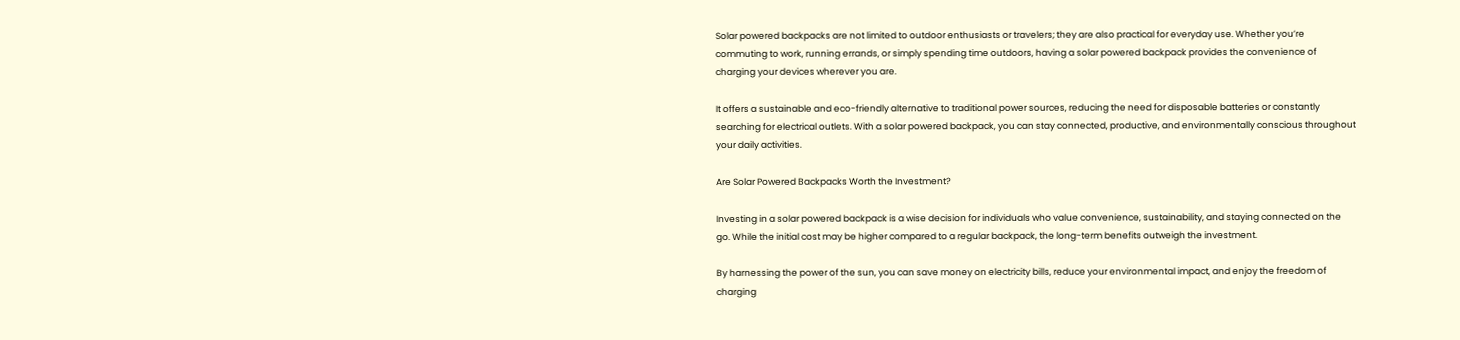Solar powered backpacks are not limited to outdoor enthusiasts or travelers; they are also practical for everyday use. Whether you’re commuting to work, running errands, or simply spending time outdoors, having a solar powered backpack provides the convenience of charging your devices wherever you are.

It offers a sustainable and eco-friendly alternative to traditional power sources, reducing the need for disposable batteries or constantly searching for electrical outlets. With a solar powered backpack, you can stay connected, productive, and environmentally conscious throughout your daily activities.

Are Solar Powered Backpacks Worth the Investment?

Investing in a solar powered backpack is a wise decision for individuals who value convenience, sustainability, and staying connected on the go. While the initial cost may be higher compared to a regular backpack, the long-term benefits outweigh the investment.

By harnessing the power of the sun, you can save money on electricity bills, reduce your environmental impact, and enjoy the freedom of charging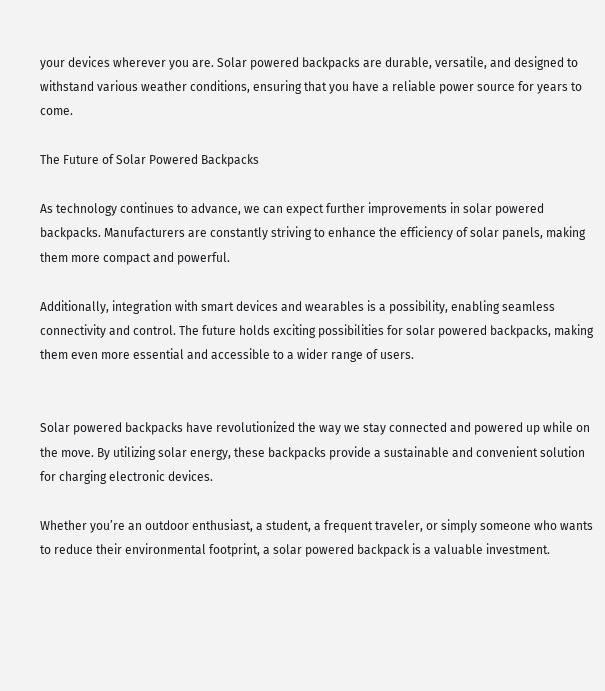your devices wherever you are. Solar powered backpacks are durable, versatile, and designed to withstand various weather conditions, ensuring that you have a reliable power source for years to come.

The Future of Solar Powered Backpacks

As technology continues to advance, we can expect further improvements in solar powered backpacks. Manufacturers are constantly striving to enhance the efficiency of solar panels, making them more compact and powerful.

Additionally, integration with smart devices and wearables is a possibility, enabling seamless connectivity and control. The future holds exciting possibilities for solar powered backpacks, making them even more essential and accessible to a wider range of users.


Solar powered backpacks have revolutionized the way we stay connected and powered up while on the move. By utilizing solar energy, these backpacks provide a sustainable and convenient solution for charging electronic devices.

Whether you’re an outdoor enthusiast, a student, a frequent traveler, or simply someone who wants to reduce their environmental footprint, a solar powered backpack is a valuable investment.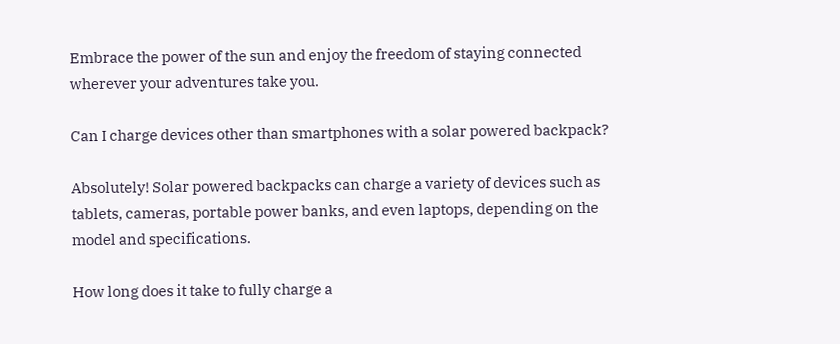Embrace the power of the sun and enjoy the freedom of staying connected wherever your adventures take you.

Can I charge devices other than smartphones with a solar powered backpack?

Absolutely! Solar powered backpacks can charge a variety of devices such as tablets, cameras, portable power banks, and even laptops, depending on the model and specifications.

How long does it take to fully charge a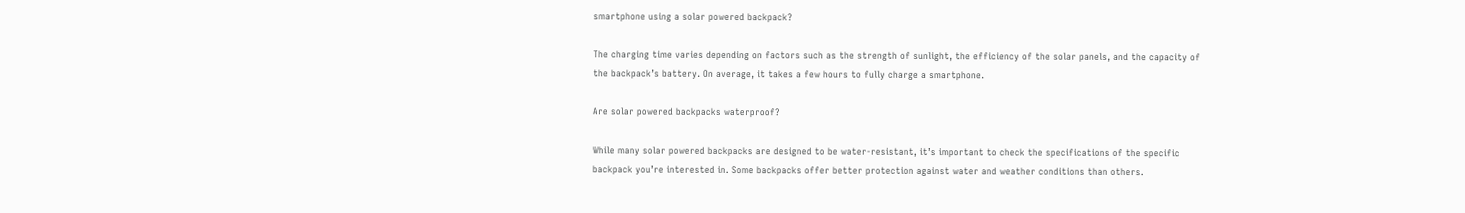smartphone using a solar powered backpack?

The charging time varies depending on factors such as the strength of sunlight, the efficiency of the solar panels, and the capacity of the backpack’s battery. On average, it takes a few hours to fully charge a smartphone.

Are solar powered backpacks waterproof?

While many solar powered backpacks are designed to be water-resistant, it’s important to check the specifications of the specific backpack you’re interested in. Some backpacks offer better protection against water and weather conditions than others.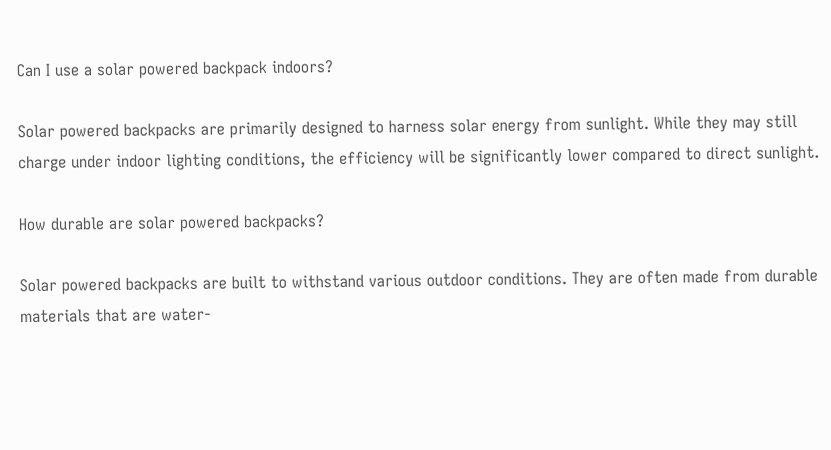Can I use a solar powered backpack indoors?

Solar powered backpacks are primarily designed to harness solar energy from sunlight. While they may still charge under indoor lighting conditions, the efficiency will be significantly lower compared to direct sunlight.

How durable are solar powered backpacks?

Solar powered backpacks are built to withstand various outdoor conditions. They are often made from durable materials that are water-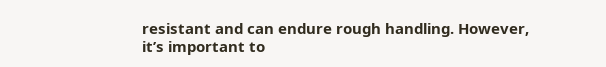resistant and can endure rough handling. However, it’s important to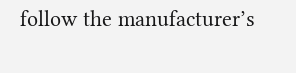follow the manufacturer’s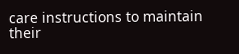care instructions to maintain their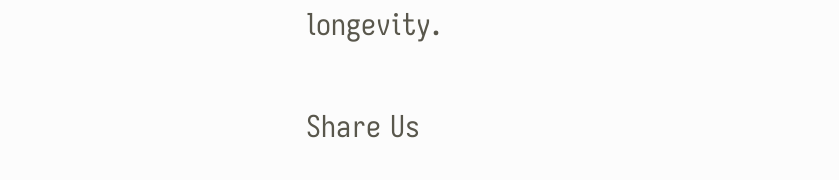longevity.

Share Us